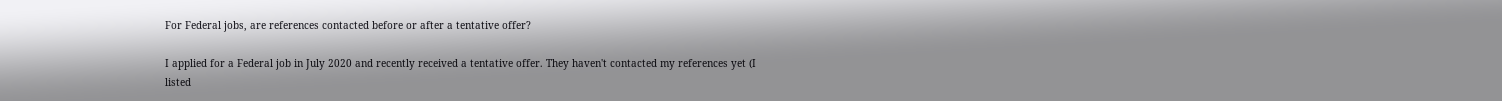For Federal jobs, are references contacted before or after a tentative offer?

I applied for a Federal job in July 2020 and recently received a tentative offer. They haven't contacted my references yet (I listed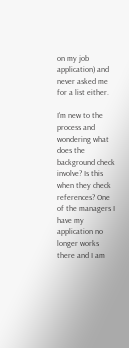on my job application) and never asked me for a list either.

I'm new to the process and wondering what does the background check involve? Is this when they check references? One of the managers I have my application no longer works there and I am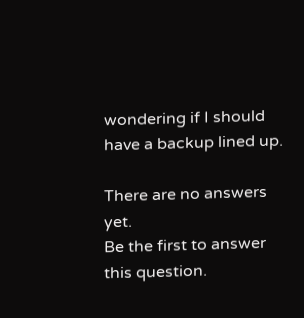wondering if I should have a backup lined up.

There are no answers yet.
Be the first to answer this question.